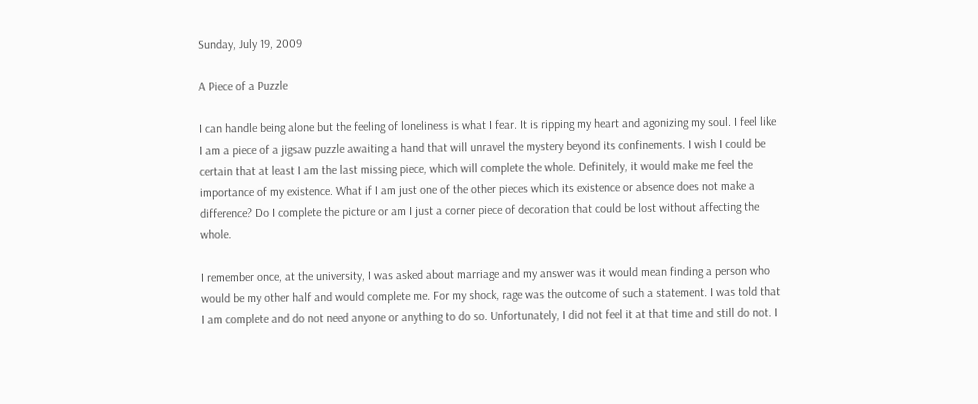Sunday, July 19, 2009

A Piece of a Puzzle

I can handle being alone but the feeling of loneliness is what I fear. It is ripping my heart and agonizing my soul. I feel like I am a piece of a jigsaw puzzle awaiting a hand that will unravel the mystery beyond its confinements. I wish I could be certain that at least I am the last missing piece, which will complete the whole. Definitely, it would make me feel the importance of my existence. What if I am just one of the other pieces which its existence or absence does not make a difference? Do I complete the picture or am I just a corner piece of decoration that could be lost without affecting the whole.

I remember once, at the university, I was asked about marriage and my answer was it would mean finding a person who would be my other half and would complete me. For my shock, rage was the outcome of such a statement. I was told that I am complete and do not need anyone or anything to do so. Unfortunately, I did not feel it at that time and still do not. I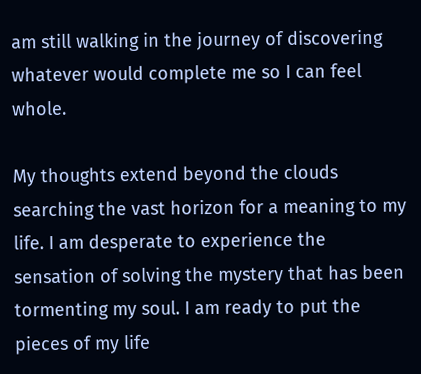am still walking in the journey of discovering whatever would complete me so I can feel whole.

My thoughts extend beyond the clouds searching the vast horizon for a meaning to my life. I am desperate to experience the sensation of solving the mystery that has been tormenting my soul. I am ready to put the pieces of my life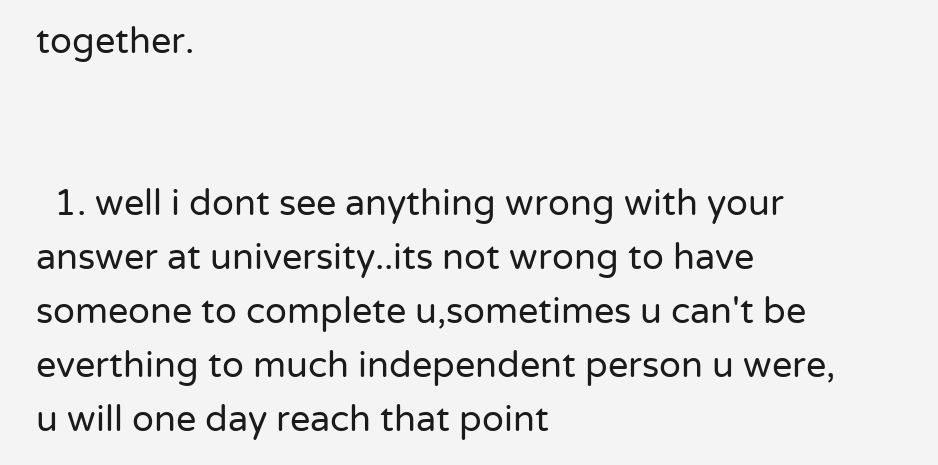together.


  1. well i dont see anything wrong with your answer at university..its not wrong to have someone to complete u,sometimes u can't be everthing to much independent person u were, u will one day reach that point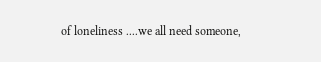of loneliness ....we all need someone,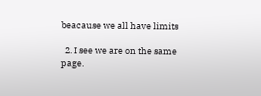beacause we all have limits

  2. I see we are on the same page.